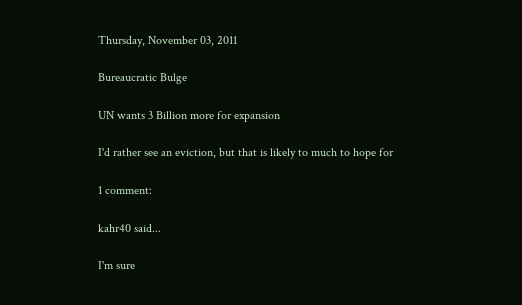Thursday, November 03, 2011

Bureaucratic Bulge

UN wants 3 Billion more for expansion

I'd rather see an eviction, but that is likely to much to hope for

1 comment:

kahr40 said...

I'm sure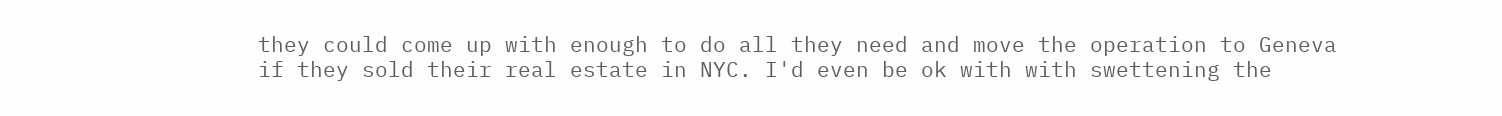they could come up with enough to do all they need and move the operation to Geneva if they sold their real estate in NYC. I'd even be ok with with swettening the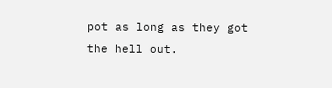pot as long as they got the hell out.